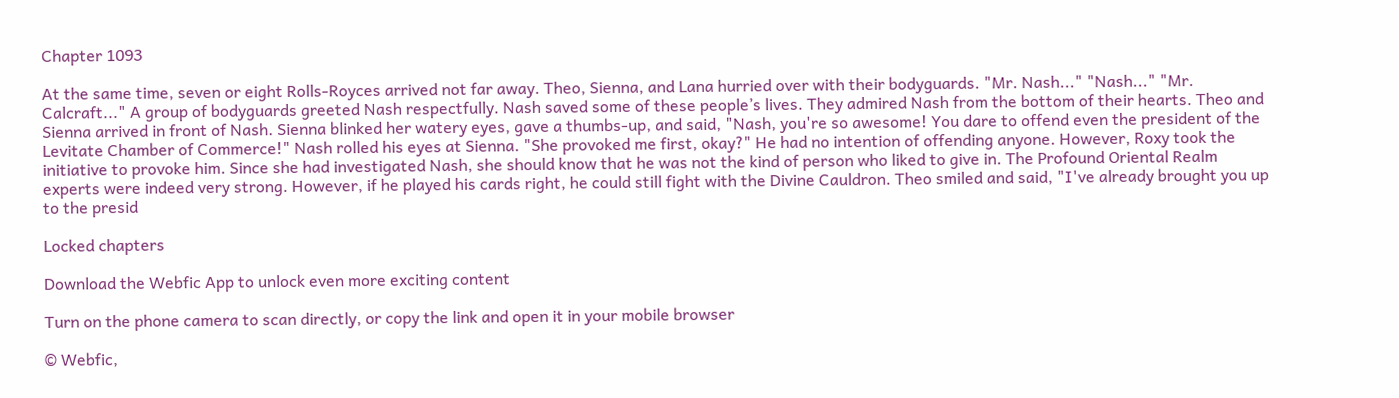Chapter 1093

At the same time, seven or eight Rolls-Royces arrived not far away. Theo, Sienna, and Lana hurried over with their bodyguards. "Mr. Nash..." "Nash..." "Mr. Calcraft..." A group of bodyguards greeted Nash respectfully. Nash saved some of these people’s lives. They admired Nash from the bottom of their hearts. Theo and Sienna arrived in front of Nash. Sienna blinked her watery eyes, gave a thumbs-up, and said, "Nash, you're so awesome! You dare to offend even the president of the Levitate Chamber of Commerce!" Nash rolled his eyes at Sienna. "She provoked me first, okay?" He had no intention of offending anyone. However, Roxy took the initiative to provoke him. Since she had investigated Nash, she should know that he was not the kind of person who liked to give in. The Profound Oriental Realm experts were indeed very strong. However, if he played his cards right, he could still fight with the Divine Cauldron. Theo smiled and said, "I've already brought you up to the presid

Locked chapters

Download the Webfic App to unlock even more exciting content

Turn on the phone camera to scan directly, or copy the link and open it in your mobile browser

© Webfic,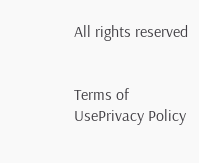All rights reserved


Terms of UsePrivacy Policy